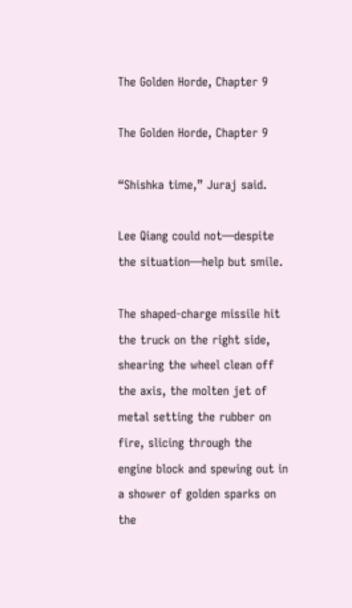The Golden Horde, Chapter 9

The Golden Horde, Chapter 9

“Shishka time,” Juraj said.

Lee Qiang could not—despite the situation—help but smile.

The shaped-charge missile hit the truck on the right side, shearing the wheel clean off the axis, the molten jet of metal setting the rubber on fire, slicing through the engine block and spewing out in a shower of golden sparks on the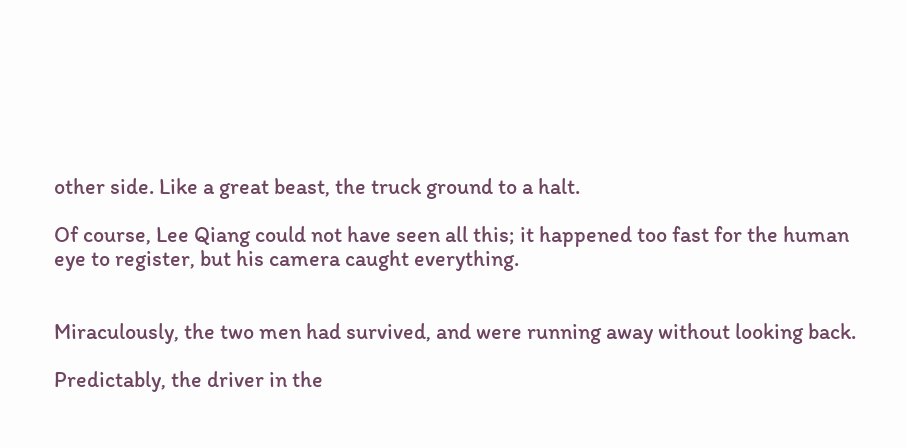other side. Like a great beast, the truck ground to a halt.

Of course, Lee Qiang could not have seen all this; it happened too fast for the human eye to register, but his camera caught everything.


Miraculously, the two men had survived, and were running away without looking back.

Predictably, the driver in the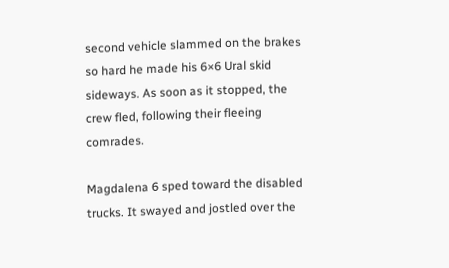second vehicle slammed on the brakes so hard he made his 6×6 Ural skid sideways. As soon as it stopped, the crew fled, following their fleeing comrades.

Magdalena 6 sped toward the disabled trucks. It swayed and jostled over the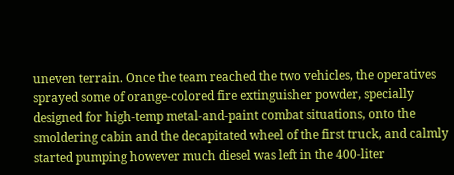uneven terrain. Once the team reached the two vehicles, the operatives sprayed some of orange-colored fire extinguisher powder, specially designed for high-temp metal-and-paint combat situations, onto the smoldering cabin and the decapitated wheel of the first truck, and calmly started pumping however much diesel was left in the 400-liter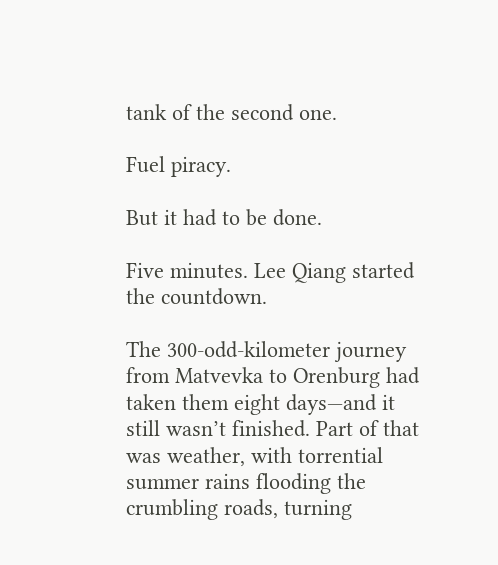tank of the second one.

Fuel piracy.

But it had to be done.

Five minutes. Lee Qiang started the countdown.

The 300-odd-kilometer journey from Matvevka to Orenburg had taken them eight days—and it still wasn’t finished. Part of that was weather, with torrential summer rains flooding the crumbling roads, turning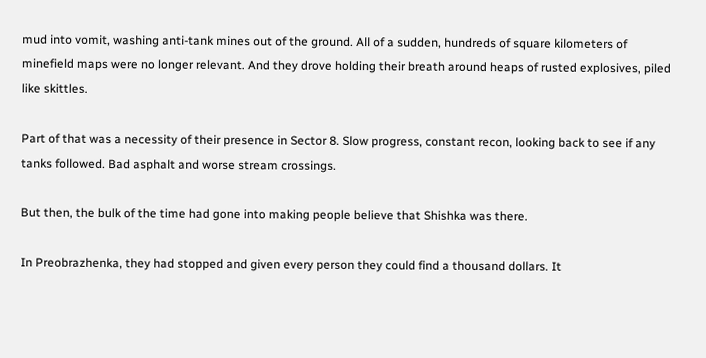mud into vomit, washing anti-tank mines out of the ground. All of a sudden, hundreds of square kilometers of minefield maps were no longer relevant. And they drove holding their breath around heaps of rusted explosives, piled like skittles.

Part of that was a necessity of their presence in Sector 8. Slow progress, constant recon, looking back to see if any tanks followed. Bad asphalt and worse stream crossings.

But then, the bulk of the time had gone into making people believe that Shishka was there.

In Preobrazhenka, they had stopped and given every person they could find a thousand dollars. It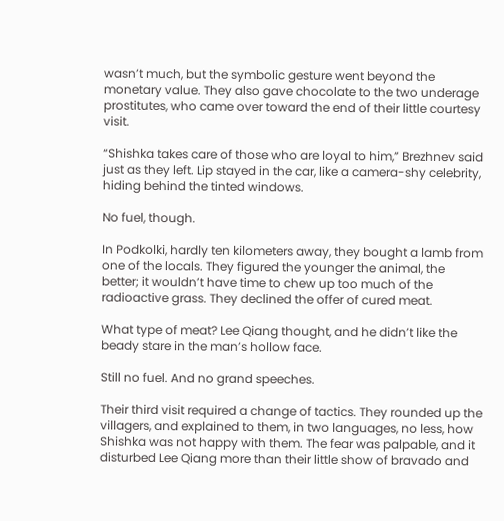wasn’t much, but the symbolic gesture went beyond the monetary value. They also gave chocolate to the two underage prostitutes, who came over toward the end of their little courtesy visit.

“Shishka takes care of those who are loyal to him,” Brezhnev said just as they left. Lip stayed in the car, like a camera-shy celebrity, hiding behind the tinted windows.

No fuel, though.

In Podkolki, hardly ten kilometers away, they bought a lamb from one of the locals. They figured the younger the animal, the better; it wouldn’t have time to chew up too much of the radioactive grass. They declined the offer of cured meat.

What type of meat? Lee Qiang thought, and he didn’t like the beady stare in the man’s hollow face.

Still no fuel. And no grand speeches.

Their third visit required a change of tactics. They rounded up the villagers, and explained to them, in two languages, no less, how Shishka was not happy with them. The fear was palpable, and it disturbed Lee Qiang more than their little show of bravado and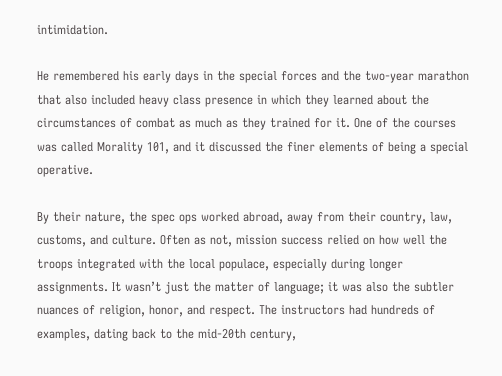intimidation.

He remembered his early days in the special forces and the two-year marathon that also included heavy class presence in which they learned about the circumstances of combat as much as they trained for it. One of the courses was called Morality 101, and it discussed the finer elements of being a special operative.

By their nature, the spec ops worked abroad, away from their country, law, customs, and culture. Often as not, mission success relied on how well the troops integrated with the local populace, especially during longer assignments. It wasn’t just the matter of language; it was also the subtler nuances of religion, honor, and respect. The instructors had hundreds of examples, dating back to the mid-20th century,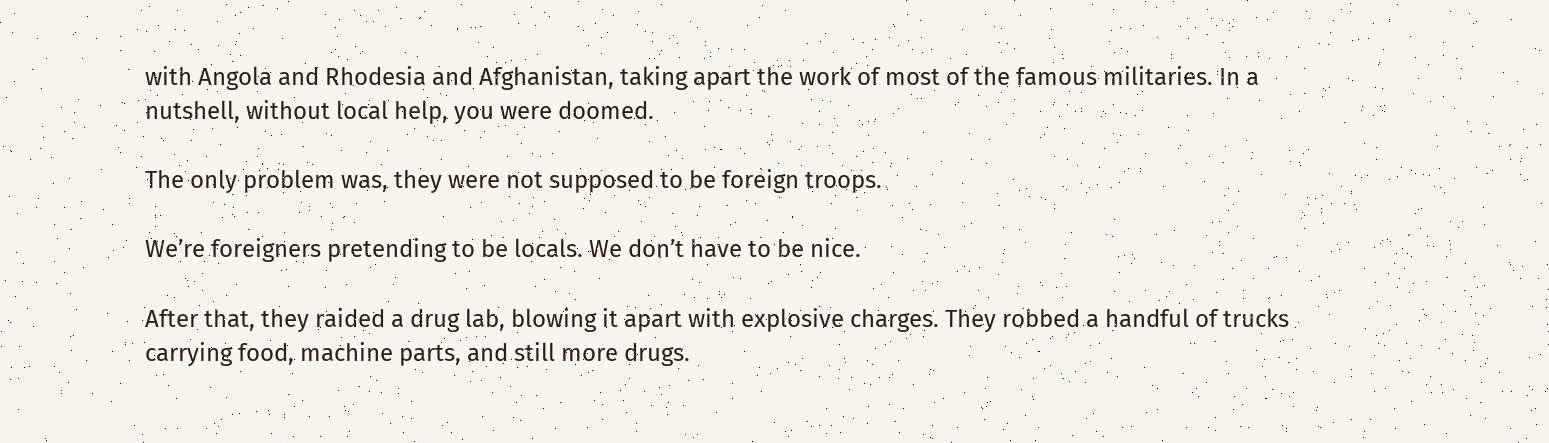with Angola and Rhodesia and Afghanistan, taking apart the work of most of the famous militaries. In a nutshell, without local help, you were doomed.

The only problem was, they were not supposed to be foreign troops.

We’re foreigners pretending to be locals. We don’t have to be nice.

After that, they raided a drug lab, blowing it apart with explosive charges. They robbed a handful of trucks carrying food, machine parts, and still more drugs.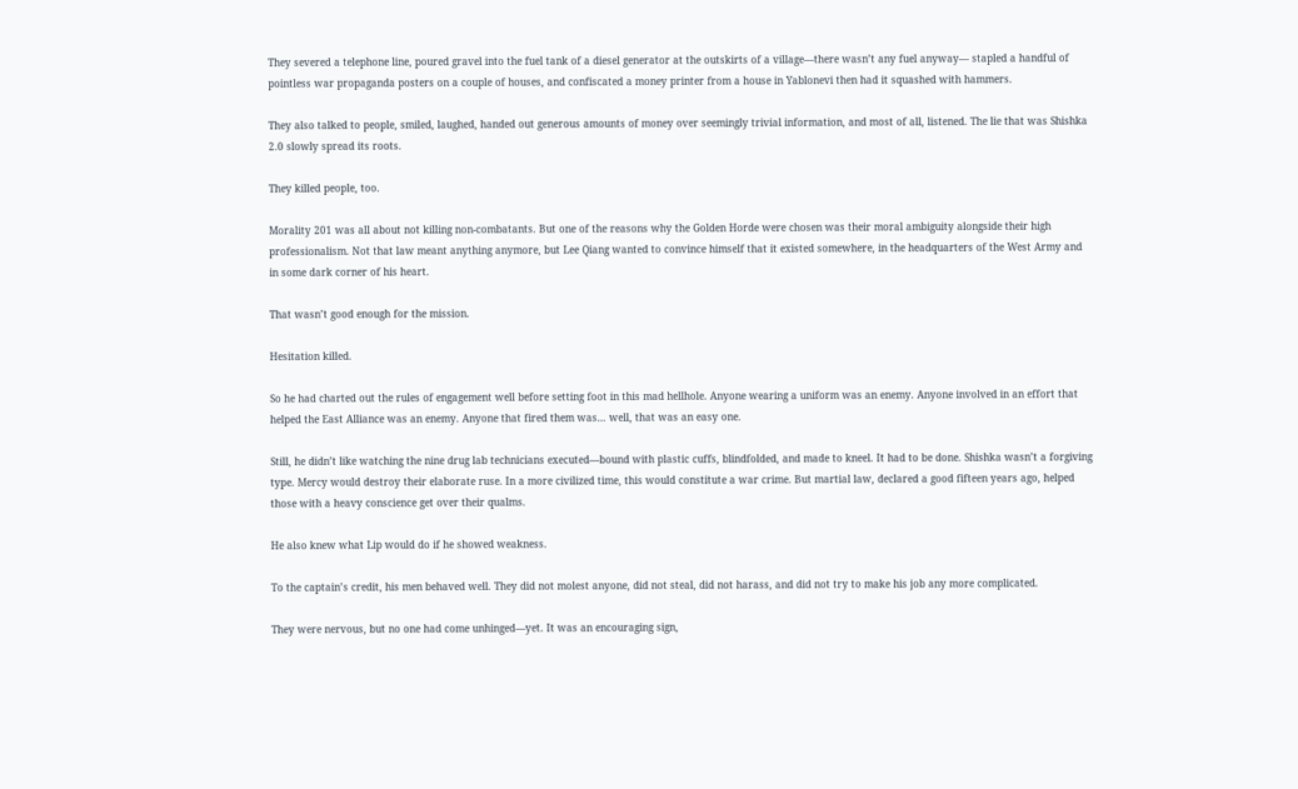They severed a telephone line, poured gravel into the fuel tank of a diesel generator at the outskirts of a village—there wasn’t any fuel anyway— stapled a handful of pointless war propaganda posters on a couple of houses, and confiscated a money printer from a house in Yablonevi then had it squashed with hammers.

They also talked to people, smiled, laughed, handed out generous amounts of money over seemingly trivial information, and most of all, listened. The lie that was Shishka 2.0 slowly spread its roots.

They killed people, too.

Morality 201 was all about not killing non-combatants. But one of the reasons why the Golden Horde were chosen was their moral ambiguity alongside their high professionalism. Not that law meant anything anymore, but Lee Qiang wanted to convince himself that it existed somewhere, in the headquarters of the West Army and in some dark corner of his heart.

That wasn’t good enough for the mission.

Hesitation killed.

So he had charted out the rules of engagement well before setting foot in this mad hellhole. Anyone wearing a uniform was an enemy. Anyone involved in an effort that helped the East Alliance was an enemy. Anyone that fired them was… well, that was an easy one.

Still, he didn’t like watching the nine drug lab technicians executed—bound with plastic cuffs, blindfolded, and made to kneel. It had to be done. Shishka wasn’t a forgiving type. Mercy would destroy their elaborate ruse. In a more civilized time, this would constitute a war crime. But martial law, declared a good fifteen years ago, helped those with a heavy conscience get over their qualms.

He also knew what Lip would do if he showed weakness.

To the captain’s credit, his men behaved well. They did not molest anyone, did not steal, did not harass, and did not try to make his job any more complicated.

They were nervous, but no one had come unhinged—yet. It was an encouraging sign,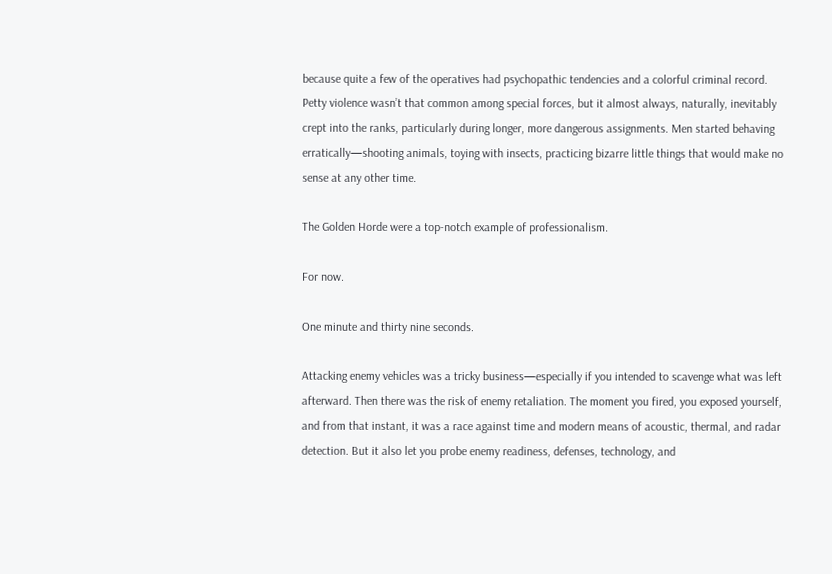because quite a few of the operatives had psychopathic tendencies and a colorful criminal record. Petty violence wasn’t that common among special forces, but it almost always, naturally, inevitably crept into the ranks, particularly during longer, more dangerous assignments. Men started behaving erratically—shooting animals, toying with insects, practicing bizarre little things that would make no sense at any other time.

The Golden Horde were a top-notch example of professionalism.

For now.

One minute and thirty nine seconds.

Attacking enemy vehicles was a tricky business—especially if you intended to scavenge what was left afterward. Then there was the risk of enemy retaliation. The moment you fired, you exposed yourself, and from that instant, it was a race against time and modern means of acoustic, thermal, and radar detection. But it also let you probe enemy readiness, defenses, technology, and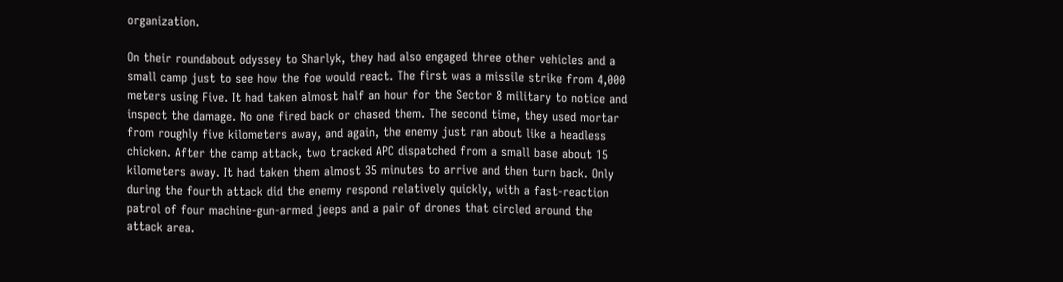organization.

On their roundabout odyssey to Sharlyk, they had also engaged three other vehicles and a small camp just to see how the foe would react. The first was a missile strike from 4,000 meters using Five. It had taken almost half an hour for the Sector 8 military to notice and inspect the damage. No one fired back or chased them. The second time, they used mortar from roughly five kilometers away, and again, the enemy just ran about like a headless chicken. After the camp attack, two tracked APC dispatched from a small base about 15 kilometers away. It had taken them almost 35 minutes to arrive and then turn back. Only during the fourth attack did the enemy respond relatively quickly, with a fast-reaction patrol of four machine-gun-armed jeeps and a pair of drones that circled around the attack area.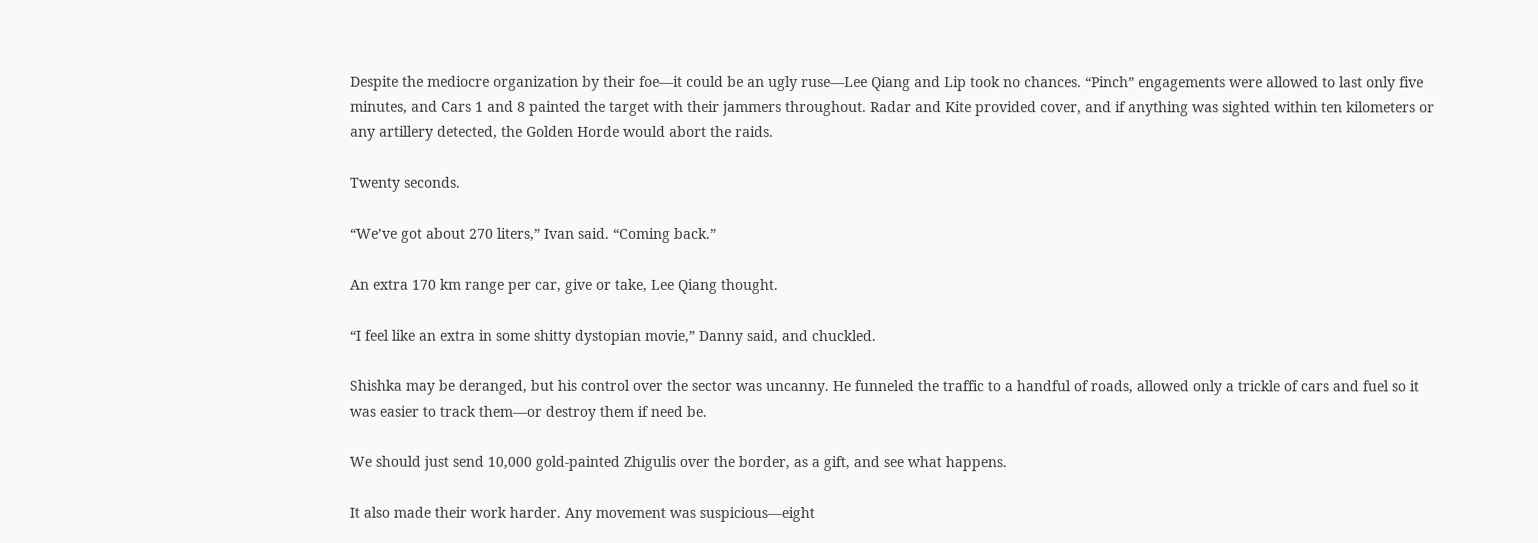Despite the mediocre organization by their foe—it could be an ugly ruse—Lee Qiang and Lip took no chances. “Pinch” engagements were allowed to last only five minutes, and Cars 1 and 8 painted the target with their jammers throughout. Radar and Kite provided cover, and if anything was sighted within ten kilometers or any artillery detected, the Golden Horde would abort the raids.

Twenty seconds.

“We’ve got about 270 liters,” Ivan said. “Coming back.”

An extra 170 km range per car, give or take, Lee Qiang thought.

“I feel like an extra in some shitty dystopian movie,” Danny said, and chuckled.

Shishka may be deranged, but his control over the sector was uncanny. He funneled the traffic to a handful of roads, allowed only a trickle of cars and fuel so it was easier to track them—or destroy them if need be.

We should just send 10,000 gold-painted Zhigulis over the border, as a gift, and see what happens.

It also made their work harder. Any movement was suspicious—eight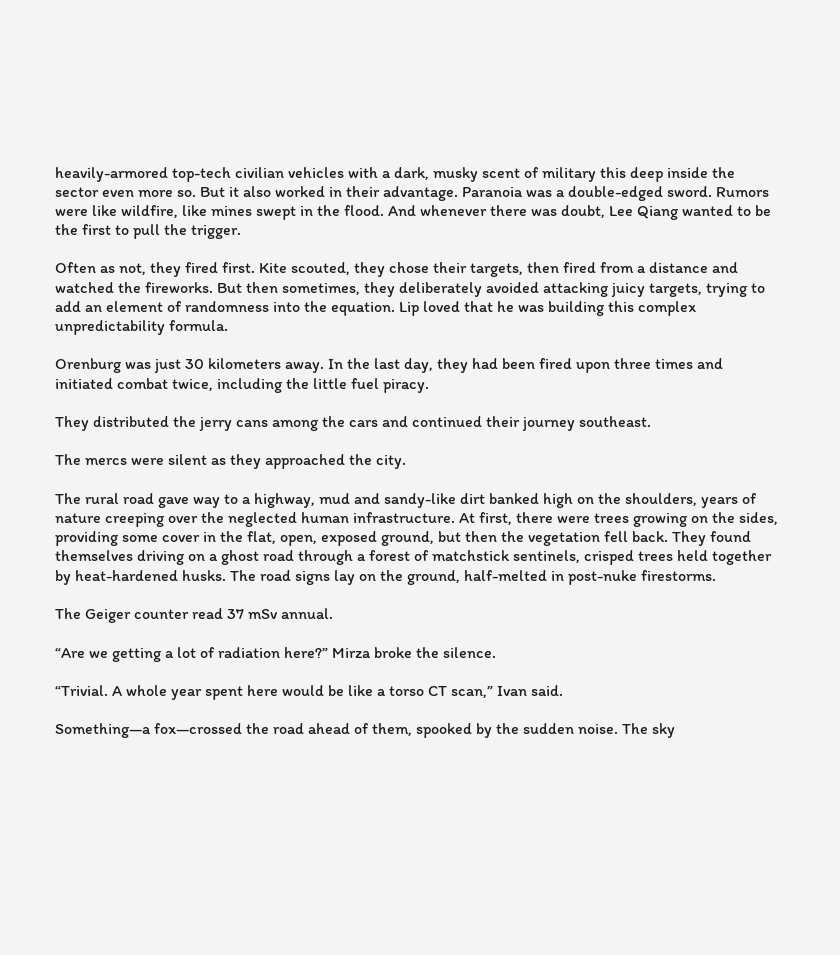heavily-armored top-tech civilian vehicles with a dark, musky scent of military this deep inside the sector even more so. But it also worked in their advantage. Paranoia was a double-edged sword. Rumors were like wildfire, like mines swept in the flood. And whenever there was doubt, Lee Qiang wanted to be the first to pull the trigger.

Often as not, they fired first. Kite scouted, they chose their targets, then fired from a distance and watched the fireworks. But then sometimes, they deliberately avoided attacking juicy targets, trying to add an element of randomness into the equation. Lip loved that he was building this complex unpredictability formula.

Orenburg was just 30 kilometers away. In the last day, they had been fired upon three times and initiated combat twice, including the little fuel piracy.

They distributed the jerry cans among the cars and continued their journey southeast.

The mercs were silent as they approached the city.

The rural road gave way to a highway, mud and sandy-like dirt banked high on the shoulders, years of nature creeping over the neglected human infrastructure. At first, there were trees growing on the sides, providing some cover in the flat, open, exposed ground, but then the vegetation fell back. They found themselves driving on a ghost road through a forest of matchstick sentinels, crisped trees held together by heat-hardened husks. The road signs lay on the ground, half-melted in post-nuke firestorms.

The Geiger counter read 37 mSv annual.

“Are we getting a lot of radiation here?” Mirza broke the silence.

“Trivial. A whole year spent here would be like a torso CT scan,” Ivan said.

Something—a fox—crossed the road ahead of them, spooked by the sudden noise. The sky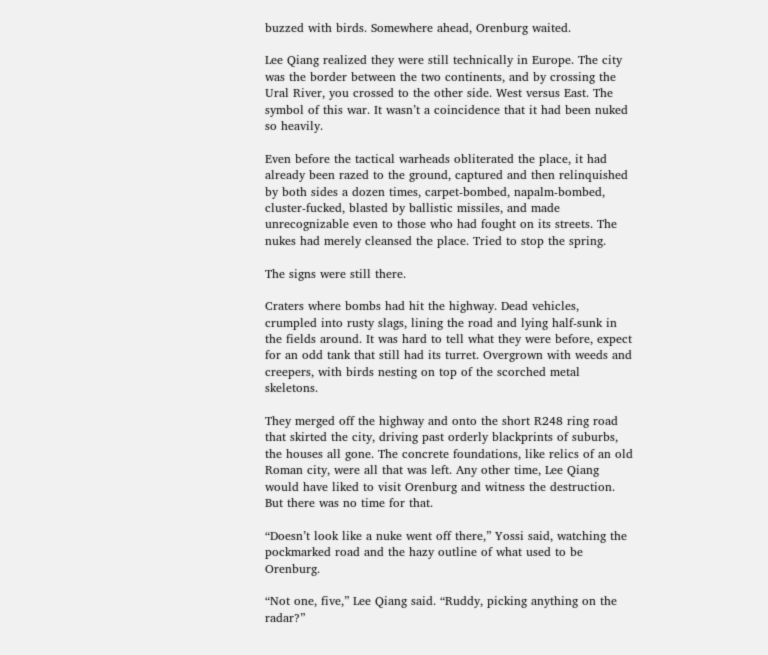buzzed with birds. Somewhere ahead, Orenburg waited.

Lee Qiang realized they were still technically in Europe. The city was the border between the two continents, and by crossing the Ural River, you crossed to the other side. West versus East. The symbol of this war. It wasn’t a coincidence that it had been nuked so heavily.

Even before the tactical warheads obliterated the place, it had already been razed to the ground, captured and then relinquished by both sides a dozen times, carpet-bombed, napalm-bombed, cluster-fucked, blasted by ballistic missiles, and made unrecognizable even to those who had fought on its streets. The nukes had merely cleansed the place. Tried to stop the spring.

The signs were still there.

Craters where bombs had hit the highway. Dead vehicles, crumpled into rusty slags, lining the road and lying half-sunk in the fields around. It was hard to tell what they were before, expect for an odd tank that still had its turret. Overgrown with weeds and creepers, with birds nesting on top of the scorched metal skeletons.

They merged off the highway and onto the short R248 ring road that skirted the city, driving past orderly blackprints of suburbs, the houses all gone. The concrete foundations, like relics of an old Roman city, were all that was left. Any other time, Lee Qiang would have liked to visit Orenburg and witness the destruction. But there was no time for that.

“Doesn’t look like a nuke went off there,” Yossi said, watching the pockmarked road and the hazy outline of what used to be Orenburg.

“Not one, five,” Lee Qiang said. “Ruddy, picking anything on the radar?”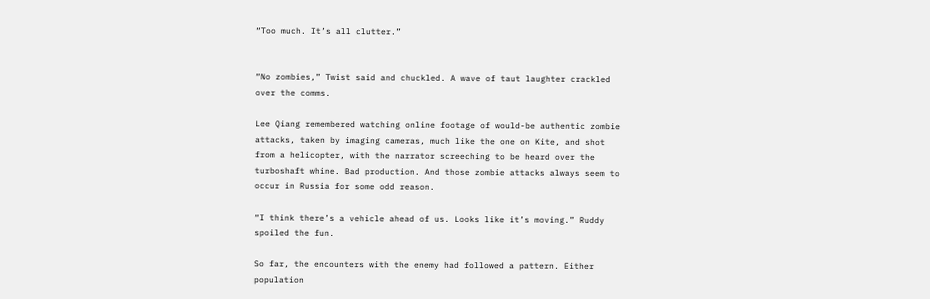“Too much. It’s all clutter.”


“No zombies,” Twist said and chuckled. A wave of taut laughter crackled over the comms.

Lee Qiang remembered watching online footage of would-be authentic zombie attacks, taken by imaging cameras, much like the one on Kite, and shot from a helicopter, with the narrator screeching to be heard over the turboshaft whine. Bad production. And those zombie attacks always seem to occur in Russia for some odd reason.

“I think there’s a vehicle ahead of us. Looks like it’s moving.” Ruddy spoiled the fun.

So far, the encounters with the enemy had followed a pattern. Either population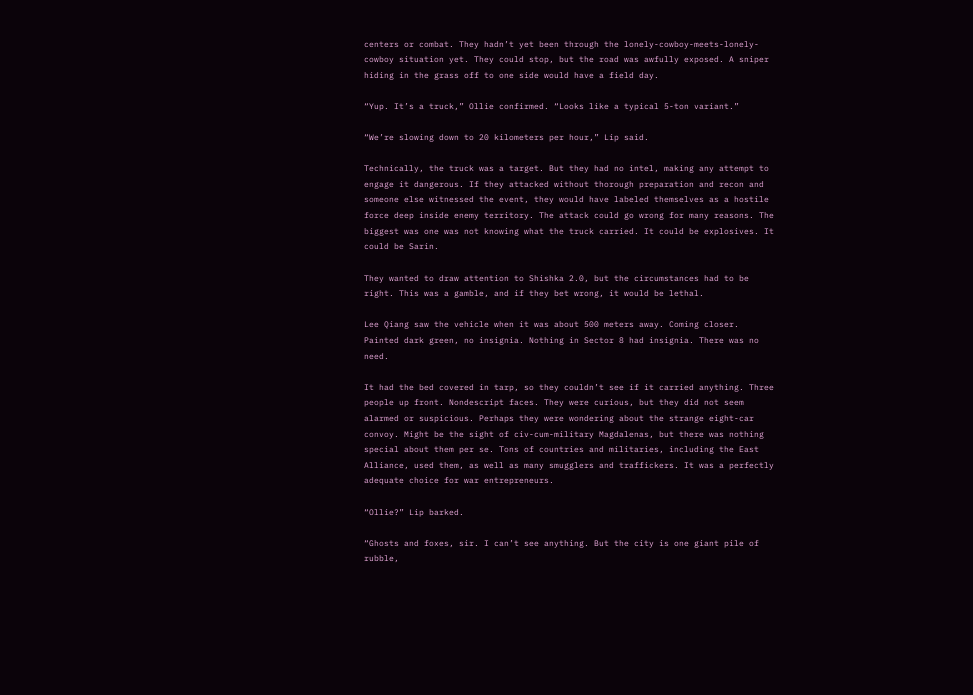centers or combat. They hadn’t yet been through the lonely-cowboy-meets-lonely-cowboy situation yet. They could stop, but the road was awfully exposed. A sniper hiding in the grass off to one side would have a field day.

“Yup. It’s a truck,” Ollie confirmed. “Looks like a typical 5-ton variant.”

“We’re slowing down to 20 kilometers per hour,” Lip said.

Technically, the truck was a target. But they had no intel, making any attempt to engage it dangerous. If they attacked without thorough preparation and recon and someone else witnessed the event, they would have labeled themselves as a hostile force deep inside enemy territory. The attack could go wrong for many reasons. The biggest was one was not knowing what the truck carried. It could be explosives. It could be Sarin.

They wanted to draw attention to Shishka 2.0, but the circumstances had to be right. This was a gamble, and if they bet wrong, it would be lethal.

Lee Qiang saw the vehicle when it was about 500 meters away. Coming closer. Painted dark green, no insignia. Nothing in Sector 8 had insignia. There was no need.

It had the bed covered in tarp, so they couldn’t see if it carried anything. Three people up front. Nondescript faces. They were curious, but they did not seem alarmed or suspicious. Perhaps they were wondering about the strange eight-car convoy. Might be the sight of civ-cum-military Magdalenas, but there was nothing special about them per se. Tons of countries and militaries, including the East Alliance, used them, as well as many smugglers and traffickers. It was a perfectly adequate choice for war entrepreneurs.

“Ollie?” Lip barked.

“Ghosts and foxes, sir. I can’t see anything. But the city is one giant pile of rubble,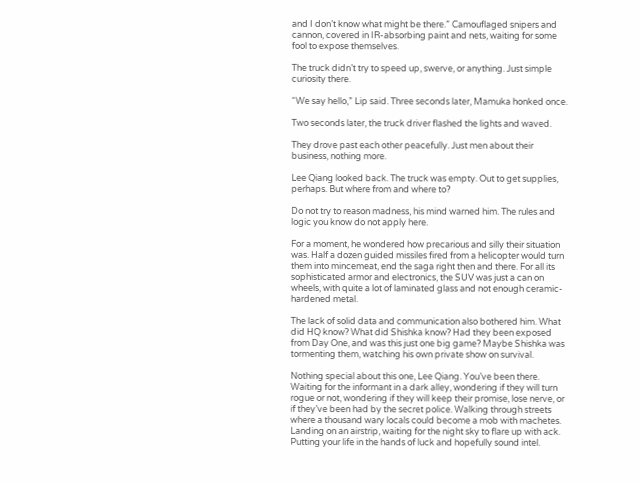and I don’t know what might be there.” Camouflaged snipers and cannon, covered in IR-absorbing paint and nets, waiting for some fool to expose themselves.

The truck didn’t try to speed up, swerve, or anything. Just simple curiosity there.

“We say hello,” Lip said. Three seconds later, Mamuka honked once.

Two seconds later, the truck driver flashed the lights and waved.

They drove past each other peacefully. Just men about their business, nothing more.

Lee Qiang looked back. The truck was empty. Out to get supplies, perhaps. But where from and where to?

Do not try to reason madness, his mind warned him. The rules and logic you know do not apply here.

For a moment, he wondered how precarious and silly their situation was. Half a dozen guided missiles fired from a helicopter would turn them into mincemeat, end the saga right then and there. For all its sophisticated armor and electronics, the SUV was just a can on wheels, with quite a lot of laminated glass and not enough ceramic-hardened metal.

The lack of solid data and communication also bothered him. What did HQ know? What did Shishka know? Had they been exposed from Day One, and was this just one big game? Maybe Shishka was tormenting them, watching his own private show on survival.

Nothing special about this one, Lee Qiang. You’ve been there. Waiting for the informant in a dark alley, wondering if they will turn rogue or not, wondering if they will keep their promise, lose nerve, or if they’ve been had by the secret police. Walking through streets where a thousand wary locals could become a mob with machetes. Landing on an airstrip, waiting for the night sky to flare up with ack. Putting your life in the hands of luck and hopefully sound intel.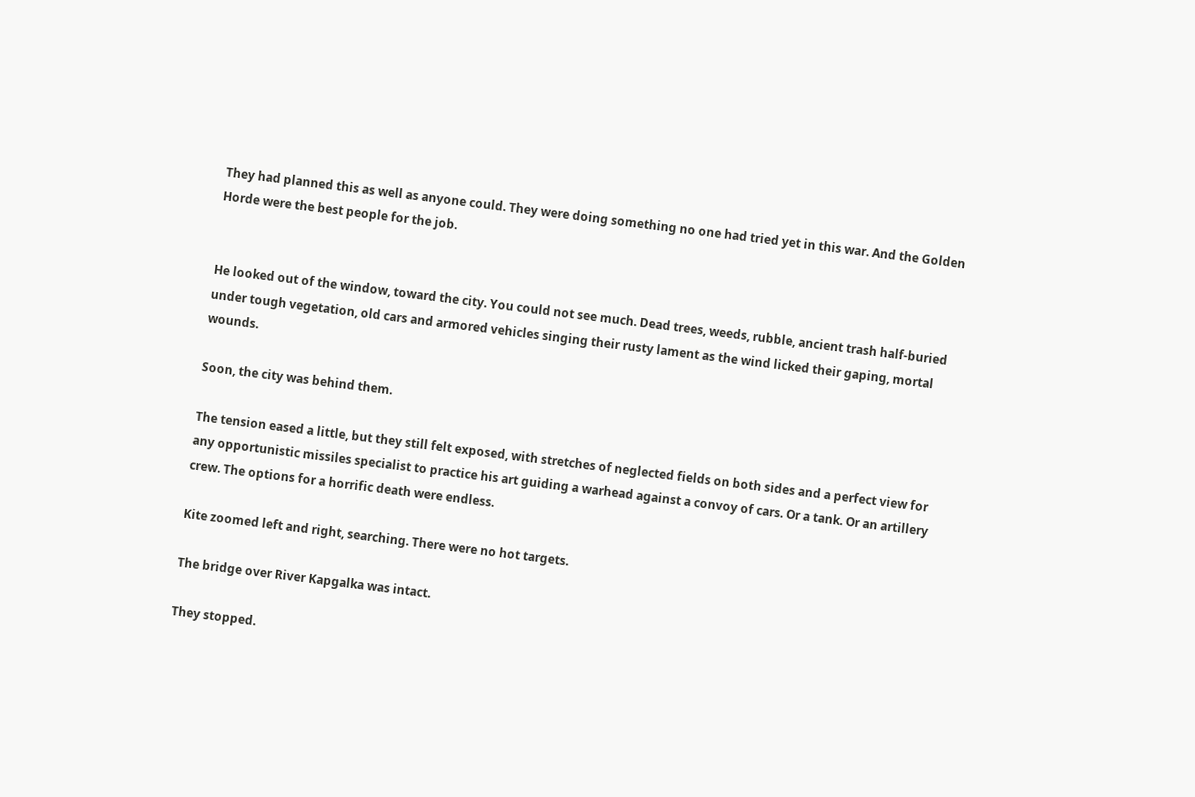They had planned this as well as anyone could. They were doing something no one had tried yet in this war. And the Golden Horde were the best people for the job.


He looked out of the window, toward the city. You could not see much. Dead trees, weeds, rubble, ancient trash half-buried under tough vegetation, old cars and armored vehicles singing their rusty lament as the wind licked their gaping, mortal wounds.

Soon, the city was behind them.

The tension eased a little, but they still felt exposed, with stretches of neglected fields on both sides and a perfect view for any opportunistic missiles specialist to practice his art guiding a warhead against a convoy of cars. Or a tank. Or an artillery crew. The options for a horrific death were endless.

Kite zoomed left and right, searching. There were no hot targets.

The bridge over River Kapgalka was intact.

They stopped.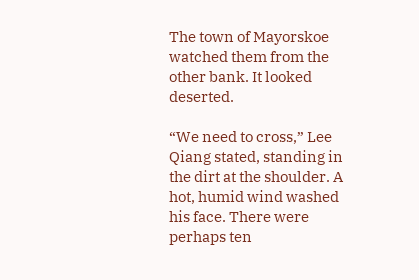The town of Mayorskoe watched them from the other bank. It looked deserted.

“We need to cross,” Lee Qiang stated, standing in the dirt at the shoulder. A hot, humid wind washed his face. There were perhaps ten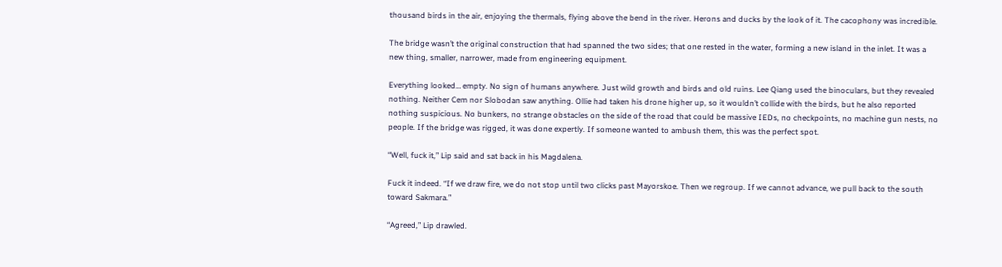thousand birds in the air, enjoying the thermals, flying above the bend in the river. Herons and ducks by the look of it. The cacophony was incredible.

The bridge wasn’t the original construction that had spanned the two sides; that one rested in the water, forming a new island in the inlet. It was a new thing, smaller, narrower, made from engineering equipment.

Everything looked… empty. No sign of humans anywhere. Just wild growth and birds and old ruins. Lee Qiang used the binoculars, but they revealed nothing. Neither Cem nor Slobodan saw anything. Ollie had taken his drone higher up, so it wouldn’t collide with the birds, but he also reported nothing suspicious. No bunkers, no strange obstacles on the side of the road that could be massive IEDs, no checkpoints, no machine gun nests, no people. If the bridge was rigged, it was done expertly. If someone wanted to ambush them, this was the perfect spot.

“Well, fuck it,” Lip said and sat back in his Magdalena.

Fuck it indeed. “If we draw fire, we do not stop until two clicks past Mayorskoe. Then we regroup. If we cannot advance, we pull back to the south toward Sakmara.”

“Agreed,” Lip drawled.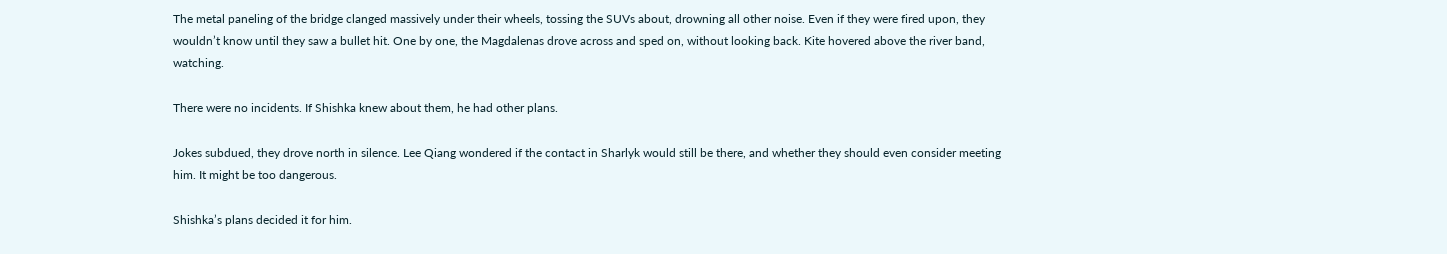The metal paneling of the bridge clanged massively under their wheels, tossing the SUVs about, drowning all other noise. Even if they were fired upon, they wouldn’t know until they saw a bullet hit. One by one, the Magdalenas drove across and sped on, without looking back. Kite hovered above the river band, watching.

There were no incidents. If Shishka knew about them, he had other plans.

Jokes subdued, they drove north in silence. Lee Qiang wondered if the contact in Sharlyk would still be there, and whether they should even consider meeting him. It might be too dangerous.

Shishka’s plans decided it for him.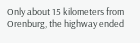Only about 15 kilometers from Orenburg, the highway ended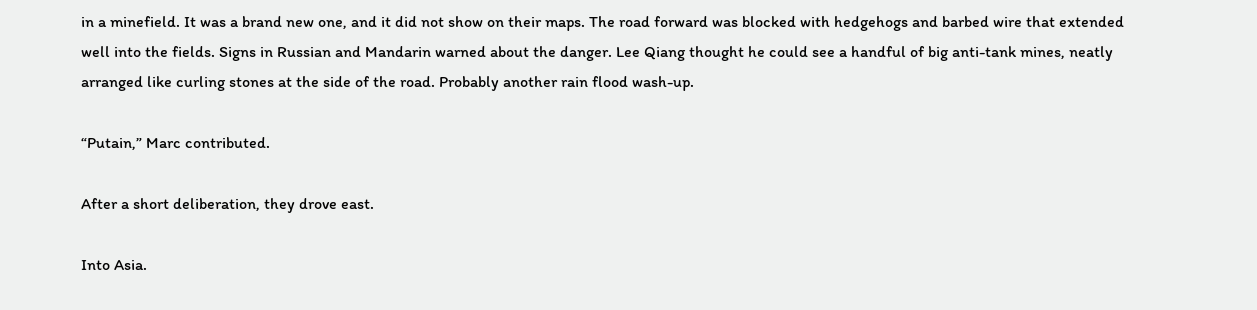in a minefield. It was a brand new one, and it did not show on their maps. The road forward was blocked with hedgehogs and barbed wire that extended well into the fields. Signs in Russian and Mandarin warned about the danger. Lee Qiang thought he could see a handful of big anti-tank mines, neatly arranged like curling stones at the side of the road. Probably another rain flood wash-up.

“Putain,” Marc contributed.

After a short deliberation, they drove east.

Into Asia.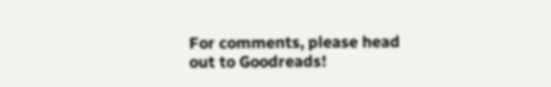For comments, please head out to Goodreads!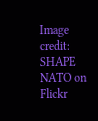Image credit: SHAPE NATO on Flickr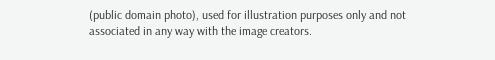(public domain photo), used for illustration purposes only and not associated in any way with the image creators.